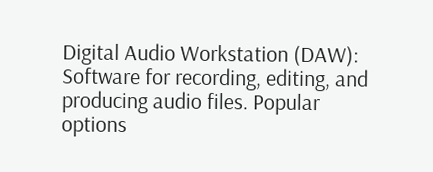Digital Audio Workstation (DAW): Software for recording, editing, and producing audio files. Popular options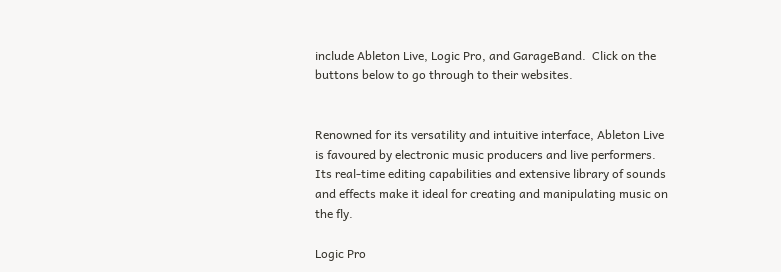include Ableton Live, Logic Pro, and GarageBand.  Click on the buttons below to go through to their websites.


Renowned for its versatility and intuitive interface, Ableton Live is favoured by electronic music producers and live performers. Its real-time editing capabilities and extensive library of sounds and effects make it ideal for creating and manipulating music on the fly.

Logic Pro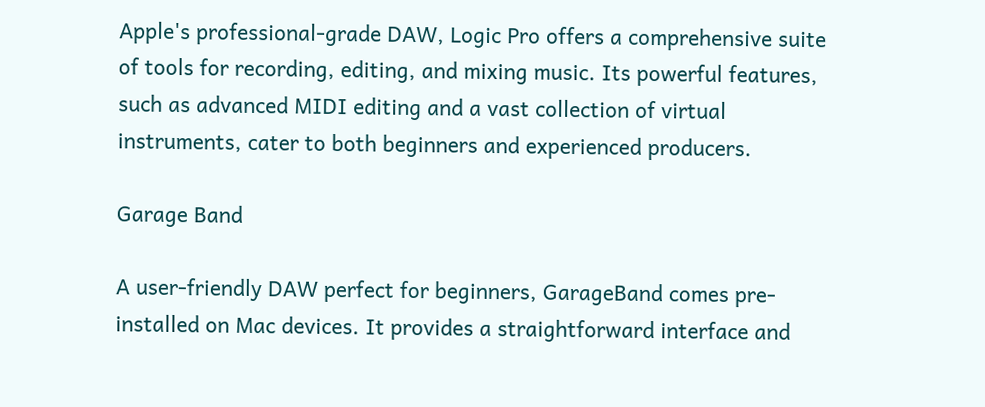Apple's professional-grade DAW, Logic Pro offers a comprehensive suite of tools for recording, editing, and mixing music. Its powerful features, such as advanced MIDI editing and a vast collection of virtual instruments, cater to both beginners and experienced producers.

Garage Band

A user-friendly DAW perfect for beginners, GarageBand comes pre-installed on Mac devices. It provides a straightforward interface and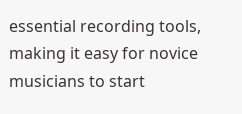essential recording tools, making it easy for novice musicians to start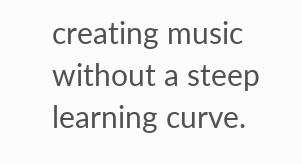creating music without a steep learning curve.